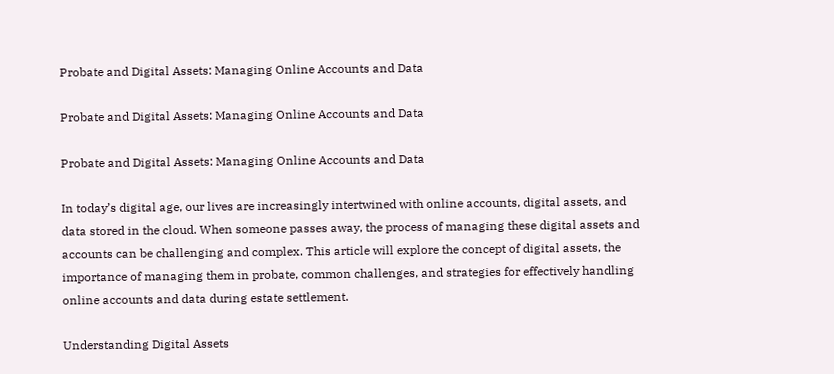Probate and Digital Assets: Managing Online Accounts and Data

Probate and Digital Assets: Managing Online Accounts and Data

Probate and Digital Assets: Managing Online Accounts and Data

In today’s digital age, our lives are increasingly intertwined with online accounts, digital assets, and data stored in the cloud. When someone passes away, the process of managing these digital assets and accounts can be challenging and complex. This article will explore the concept of digital assets, the importance of managing them in probate, common challenges, and strategies for effectively handling online accounts and data during estate settlement.

Understanding Digital Assets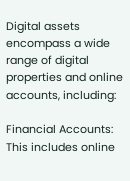Digital assets encompass a wide range of digital properties and online accounts, including:

Financial Accounts: This includes online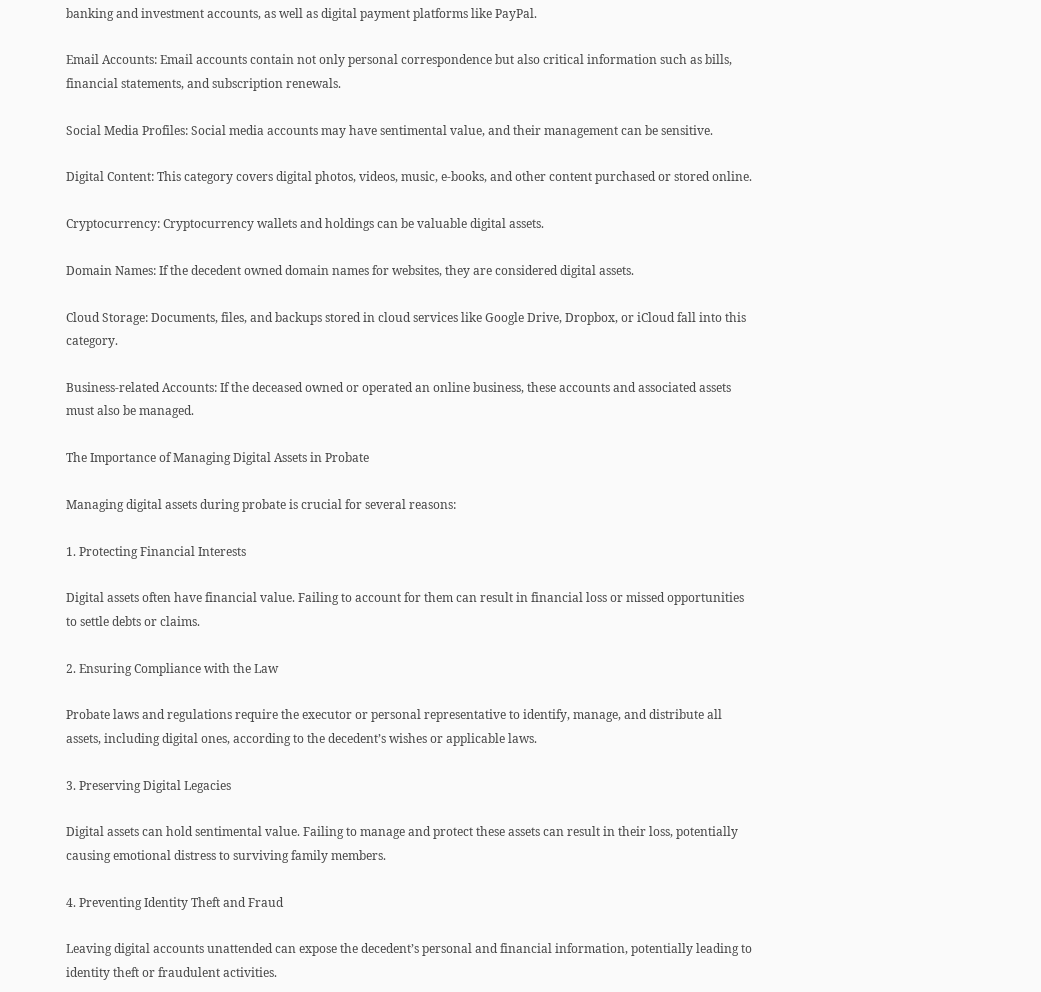banking and investment accounts, as well as digital payment platforms like PayPal.

Email Accounts: Email accounts contain not only personal correspondence but also critical information such as bills, financial statements, and subscription renewals.

Social Media Profiles: Social media accounts may have sentimental value, and their management can be sensitive.

Digital Content: This category covers digital photos, videos, music, e-books, and other content purchased or stored online.

Cryptocurrency: Cryptocurrency wallets and holdings can be valuable digital assets.

Domain Names: If the decedent owned domain names for websites, they are considered digital assets.

Cloud Storage: Documents, files, and backups stored in cloud services like Google Drive, Dropbox, or iCloud fall into this category.

Business-related Accounts: If the deceased owned or operated an online business, these accounts and associated assets must also be managed.

The Importance of Managing Digital Assets in Probate

Managing digital assets during probate is crucial for several reasons:

1. Protecting Financial Interests

Digital assets often have financial value. Failing to account for them can result in financial loss or missed opportunities to settle debts or claims.

2. Ensuring Compliance with the Law

Probate laws and regulations require the executor or personal representative to identify, manage, and distribute all assets, including digital ones, according to the decedent’s wishes or applicable laws.

3. Preserving Digital Legacies

Digital assets can hold sentimental value. Failing to manage and protect these assets can result in their loss, potentially causing emotional distress to surviving family members.

4. Preventing Identity Theft and Fraud

Leaving digital accounts unattended can expose the decedent’s personal and financial information, potentially leading to identity theft or fraudulent activities.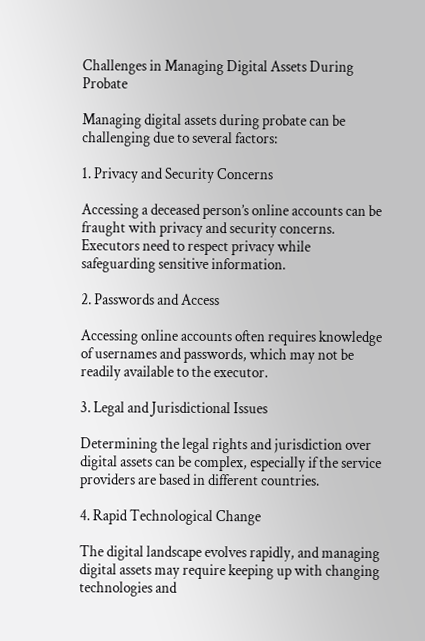Challenges in Managing Digital Assets During Probate

Managing digital assets during probate can be challenging due to several factors:

1. Privacy and Security Concerns

Accessing a deceased person’s online accounts can be fraught with privacy and security concerns. Executors need to respect privacy while safeguarding sensitive information.

2. Passwords and Access

Accessing online accounts often requires knowledge of usernames and passwords, which may not be readily available to the executor.

3. Legal and Jurisdictional Issues

Determining the legal rights and jurisdiction over digital assets can be complex, especially if the service providers are based in different countries.

4. Rapid Technological Change

The digital landscape evolves rapidly, and managing digital assets may require keeping up with changing technologies and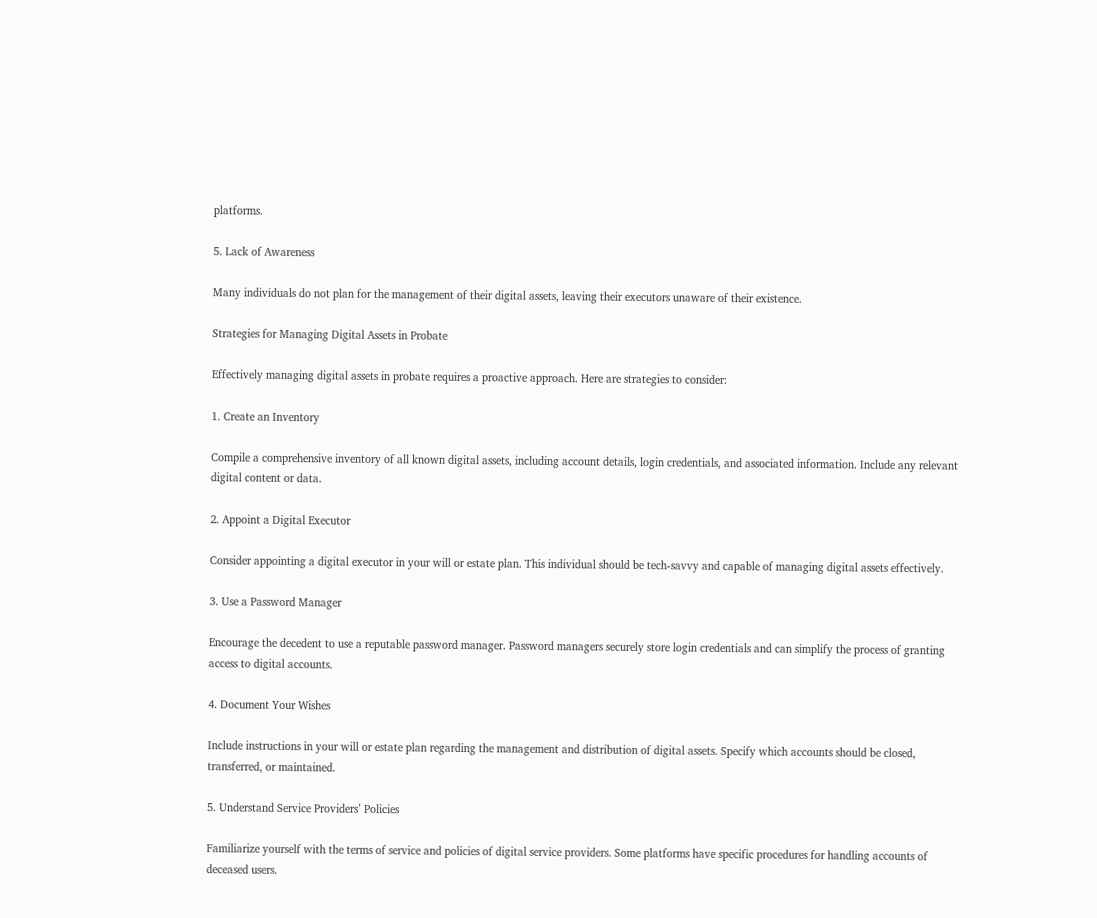platforms.

5. Lack of Awareness

Many individuals do not plan for the management of their digital assets, leaving their executors unaware of their existence.

Strategies for Managing Digital Assets in Probate

Effectively managing digital assets in probate requires a proactive approach. Here are strategies to consider:

1. Create an Inventory

Compile a comprehensive inventory of all known digital assets, including account details, login credentials, and associated information. Include any relevant digital content or data.

2. Appoint a Digital Executor

Consider appointing a digital executor in your will or estate plan. This individual should be tech-savvy and capable of managing digital assets effectively.

3. Use a Password Manager

Encourage the decedent to use a reputable password manager. Password managers securely store login credentials and can simplify the process of granting access to digital accounts.

4. Document Your Wishes

Include instructions in your will or estate plan regarding the management and distribution of digital assets. Specify which accounts should be closed, transferred, or maintained.

5. Understand Service Providers’ Policies

Familiarize yourself with the terms of service and policies of digital service providers. Some platforms have specific procedures for handling accounts of deceased users.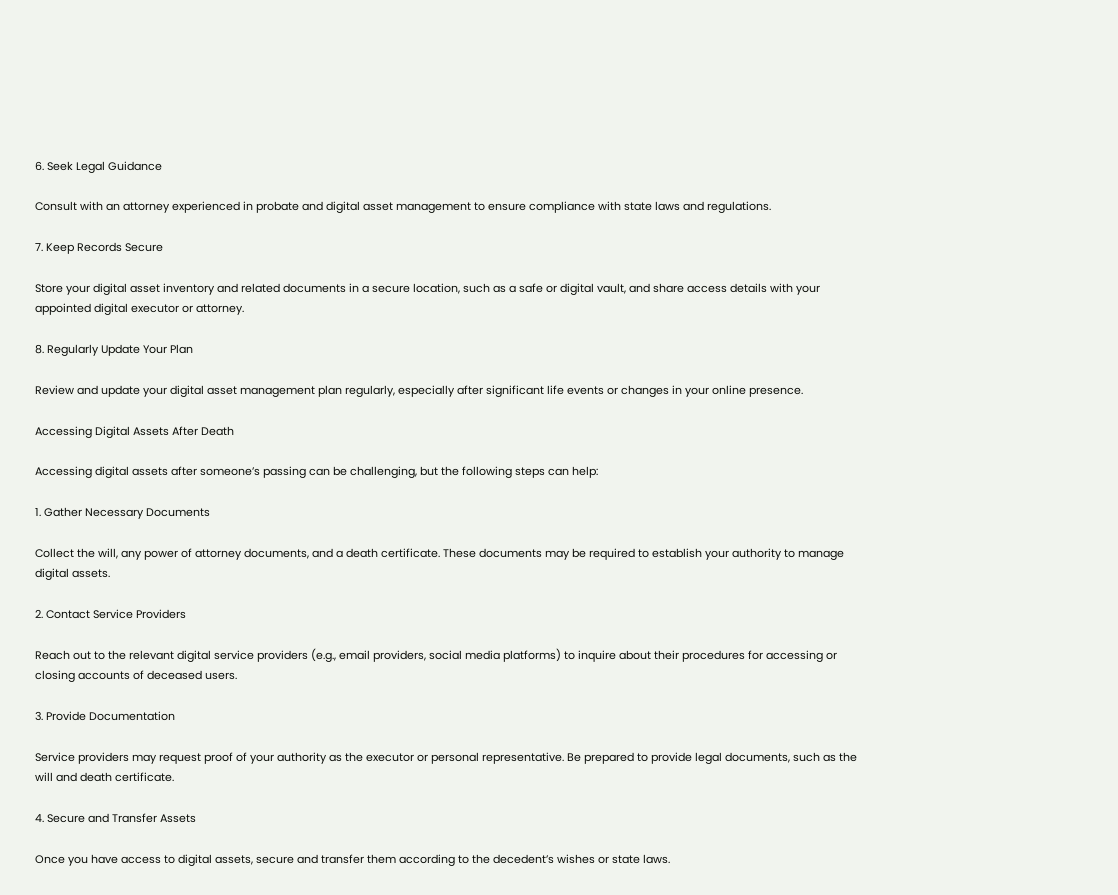6. Seek Legal Guidance

Consult with an attorney experienced in probate and digital asset management to ensure compliance with state laws and regulations.

7. Keep Records Secure

Store your digital asset inventory and related documents in a secure location, such as a safe or digital vault, and share access details with your appointed digital executor or attorney.

8. Regularly Update Your Plan

Review and update your digital asset management plan regularly, especially after significant life events or changes in your online presence.

Accessing Digital Assets After Death

Accessing digital assets after someone’s passing can be challenging, but the following steps can help:

1. Gather Necessary Documents

Collect the will, any power of attorney documents, and a death certificate. These documents may be required to establish your authority to manage digital assets.

2. Contact Service Providers

Reach out to the relevant digital service providers (e.g., email providers, social media platforms) to inquire about their procedures for accessing or closing accounts of deceased users.

3. Provide Documentation

Service providers may request proof of your authority as the executor or personal representative. Be prepared to provide legal documents, such as the will and death certificate.

4. Secure and Transfer Assets

Once you have access to digital assets, secure and transfer them according to the decedent’s wishes or state laws.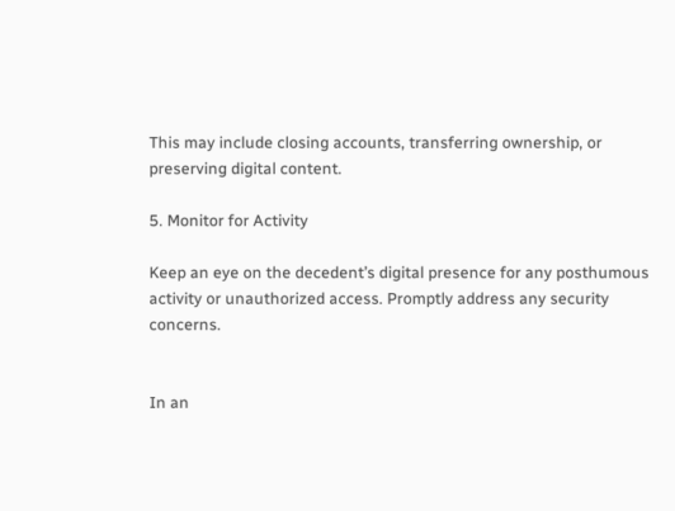This may include closing accounts, transferring ownership, or preserving digital content.

5. Monitor for Activity

Keep an eye on the decedent’s digital presence for any posthumous activity or unauthorized access. Promptly address any security concerns.


In an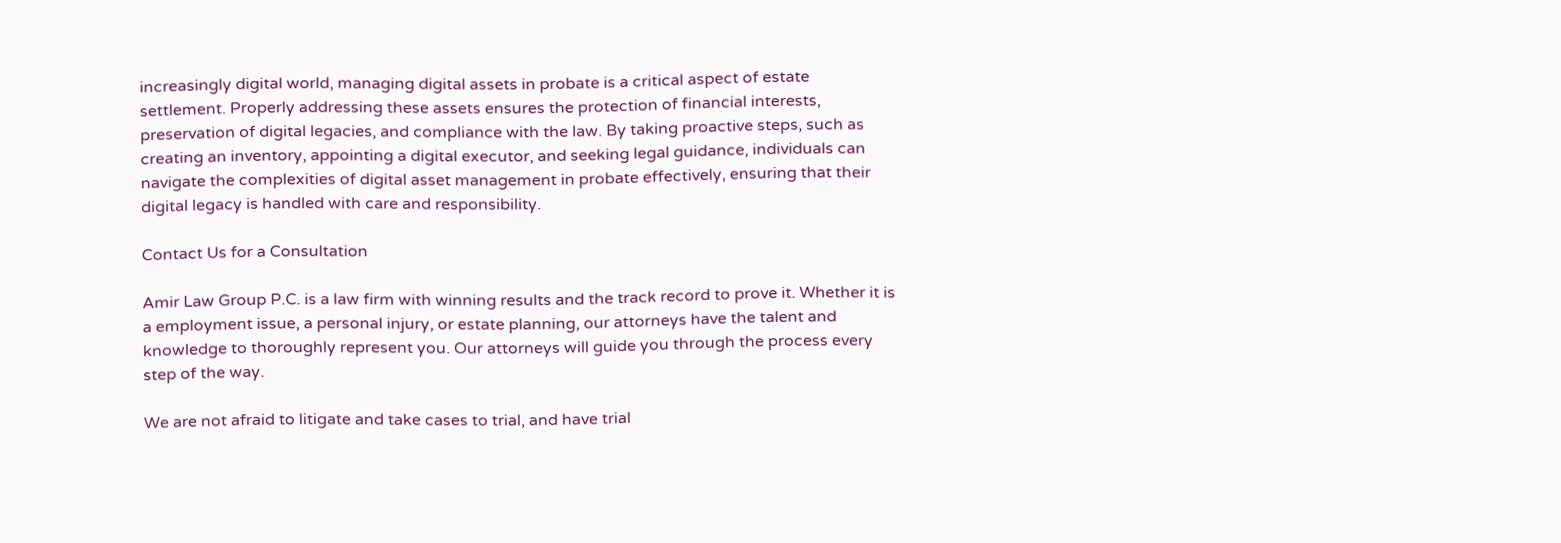increasingly digital world, managing digital assets in probate is a critical aspect of estate settlement. Properly addressing these assets ensures the protection of financial interests, preservation of digital legacies, and compliance with the law. By taking proactive steps, such as creating an inventory, appointing a digital executor, and seeking legal guidance, individuals can navigate the complexities of digital asset management in probate effectively, ensuring that their digital legacy is handled with care and responsibility.

Contact Us for a Consultation

Amir Law Group P.C. is a law firm with winning results and the track record to prove it. Whether it is a employment issue, a personal injury, or estate planning, our attorneys have the talent and knowledge to thoroughly represent you. Our attorneys will guide you through the process every step of the way.

We are not afraid to litigate and take cases to trial, and have trial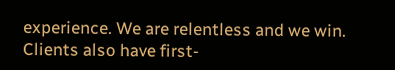experience. We are relentless and we win. Clients also have first-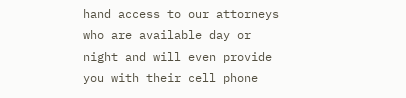hand access to our attorneys who are available day or night and will even provide you with their cell phone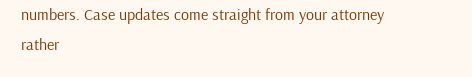numbers. Case updates come straight from your attorney rather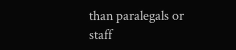than paralegals or staff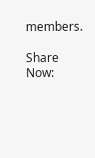members.

Share Now: